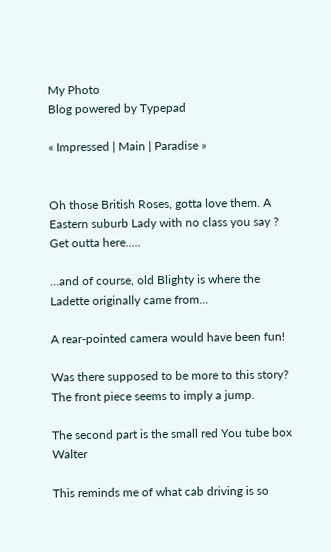My Photo
Blog powered by Typepad

« Impressed | Main | Paradise »


Oh those British Roses, gotta love them. A Eastern suburb Lady with no class you say ? Get outta here.....

...and of course, old Blighty is where the Ladette originally came from...

A rear-pointed camera would have been fun!

Was there supposed to be more to this story? The front piece seems to imply a jump.

The second part is the small red You tube box Walter

This reminds me of what cab driving is so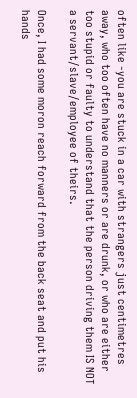often like -you are stuck in a car with strangers just centimetres away, who too often have no manners or are drunk, or who are either too stupid or faulty to understand that the person driving them IS NOT a servant/slave/employee of theirs.

Once, I had some moron reach forward from the back seat and put his hands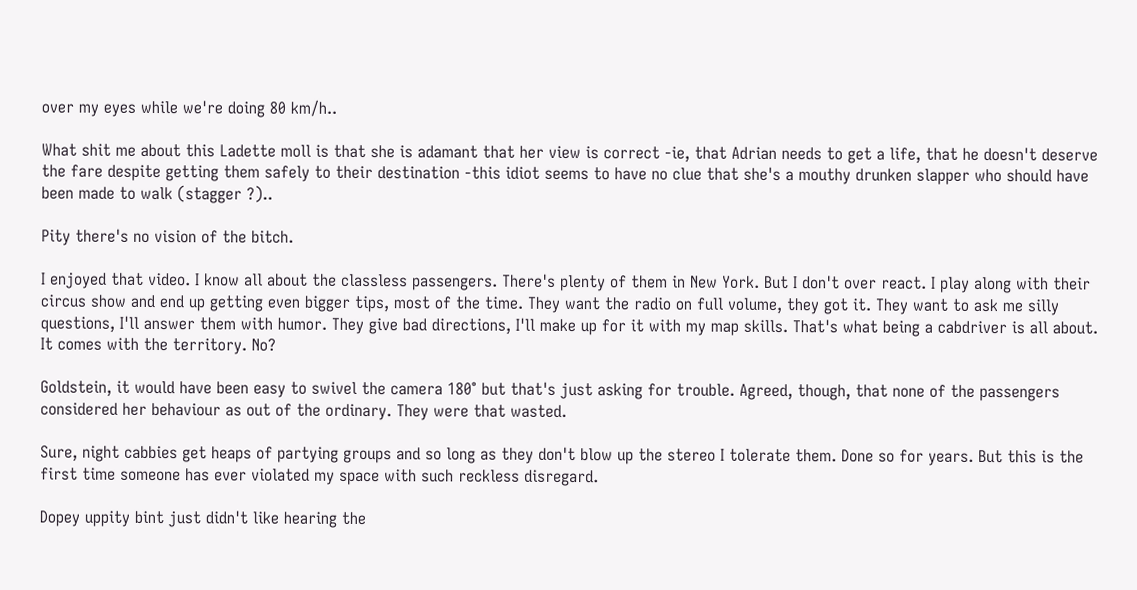over my eyes while we're doing 80 km/h..

What shit me about this Ladette moll is that she is adamant that her view is correct -ie, that Adrian needs to get a life, that he doesn't deserve the fare despite getting them safely to their destination -this idiot seems to have no clue that she's a mouthy drunken slapper who should have been made to walk (stagger ?)..

Pity there's no vision of the bitch.

I enjoyed that video. I know all about the classless passengers. There's plenty of them in New York. But I don't over react. I play along with their circus show and end up getting even bigger tips, most of the time. They want the radio on full volume, they got it. They want to ask me silly questions, I'll answer them with humor. They give bad directions, I'll make up for it with my map skills. That's what being a cabdriver is all about. It comes with the territory. No?

Goldstein, it would have been easy to swivel the camera 180° but that's just asking for trouble. Agreed, though, that none of the passengers considered her behaviour as out of the ordinary. They were that wasted.

Sure, night cabbies get heaps of partying groups and so long as they don't blow up the stereo I tolerate them. Done so for years. But this is the first time someone has ever violated my space with such reckless disregard.

Dopey uppity bint just didn't like hearing the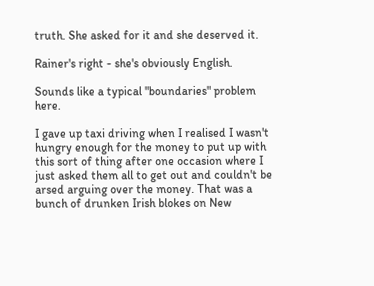truth. She asked for it and she deserved it.

Rainer's right - she's obviously English.

Sounds like a typical "boundaries" problem here.

I gave up taxi driving when I realised I wasn't hungry enough for the money to put up with this sort of thing after one occasion where I just asked them all to get out and couldn't be arsed arguing over the money. That was a bunch of drunken Irish blokes on New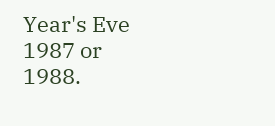Year's Eve 1987 or 1988.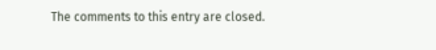The comments to this entry are closed.